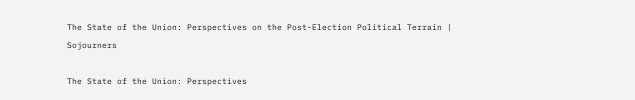The State of the Union: Perspectives on the Post-Election Political Terrain | Sojourners

The State of the Union: Perspectives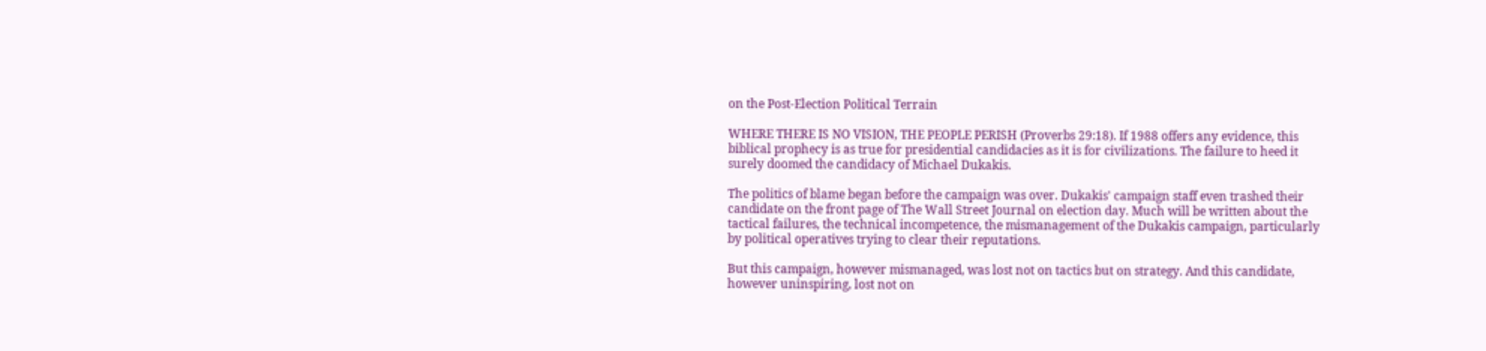on the Post-Election Political Terrain

WHERE THERE IS NO VISION, THE PEOPLE PERISH (Proverbs 29:18). If 1988 offers any evidence, this biblical prophecy is as true for presidential candidacies as it is for civilizations. The failure to heed it surely doomed the candidacy of Michael Dukakis.

The politics of blame began before the campaign was over. Dukakis' campaign staff even trashed their candidate on the front page of The Wall Street Journal on election day. Much will be written about the tactical failures, the technical incompetence, the mismanagement of the Dukakis campaign, particularly by political operatives trying to clear their reputations.

But this campaign, however mismanaged, was lost not on tactics but on strategy. And this candidate, however uninspiring, lost not on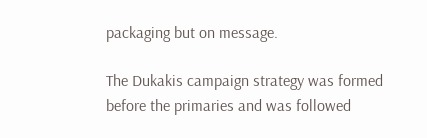packaging but on message.

The Dukakis campaign strategy was formed before the primaries and was followed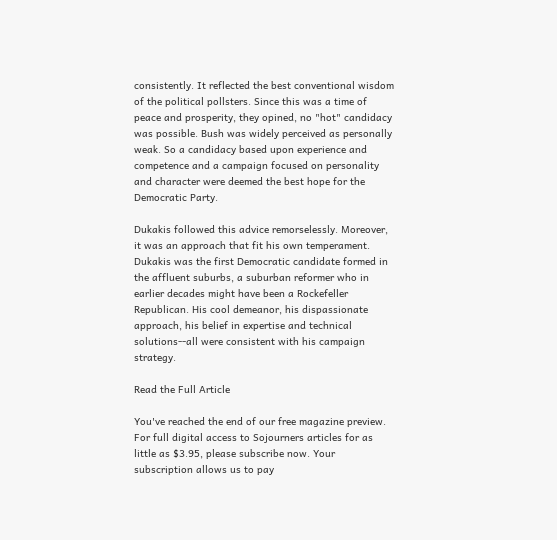consistently. It reflected the best conventional wisdom of the political pollsters. Since this was a time of peace and prosperity, they opined, no "hot" candidacy was possible. Bush was widely perceived as personally weak. So a candidacy based upon experience and competence and a campaign focused on personality and character were deemed the best hope for the Democratic Party.

Dukakis followed this advice remorselessly. Moreover, it was an approach that fit his own temperament. Dukakis was the first Democratic candidate formed in the affluent suburbs, a suburban reformer who in earlier decades might have been a Rockefeller Republican. His cool demeanor, his dispassionate approach, his belief in expertise and technical solutions--all were consistent with his campaign strategy.

Read the Full Article

You've reached the end of our free magazine preview. For full digital access to Sojourners articles for as little as $3.95, please subscribe now. Your subscription allows us to pay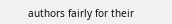authors fairly for their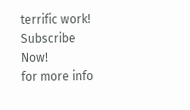terrific work!
Subscribe Now!
for more info